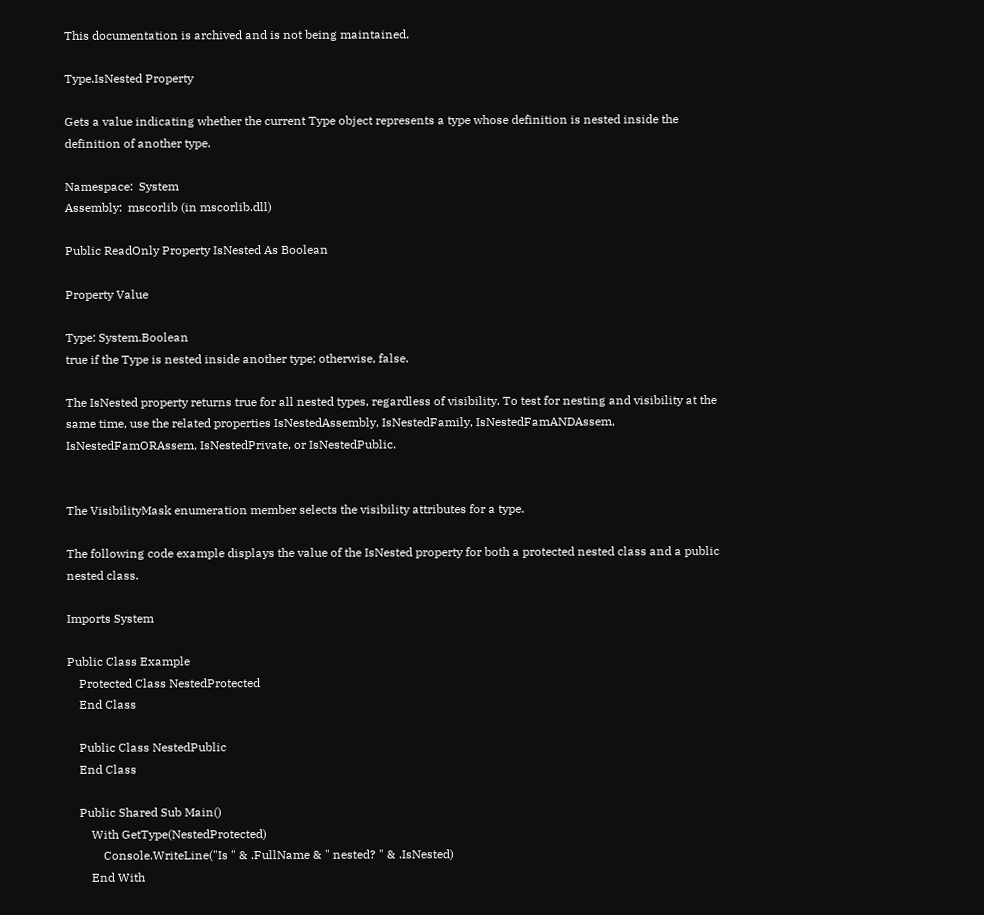This documentation is archived and is not being maintained.

Type.IsNested Property

Gets a value indicating whether the current Type object represents a type whose definition is nested inside the definition of another type.

Namespace:  System
Assembly:  mscorlib (in mscorlib.dll)

Public ReadOnly Property IsNested As Boolean

Property Value

Type: System.Boolean
true if the Type is nested inside another type; otherwise, false.

The IsNested property returns true for all nested types, regardless of visibility. To test for nesting and visibility at the same time, use the related properties IsNestedAssembly, IsNestedFamily, IsNestedFamANDAssem, IsNestedFamORAssem, IsNestedPrivate, or IsNestedPublic.


The VisibilityMask enumeration member selects the visibility attributes for a type.

The following code example displays the value of the IsNested property for both a protected nested class and a public nested class.

Imports System

Public Class Example
    Protected Class NestedProtected
    End Class

    Public Class NestedPublic
    End Class

    Public Shared Sub Main()
        With GetType(NestedProtected)
            Console.WriteLine("Is " & .FullName & " nested? " & .IsNested)
        End With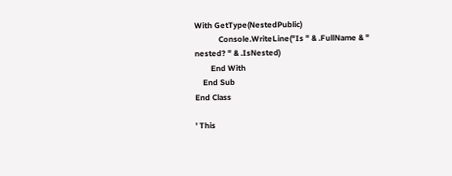With GetType(NestedPublic)
            Console.WriteLine("Is " & .FullName & " nested? " & .IsNested)
        End With
    End Sub
End Class

' This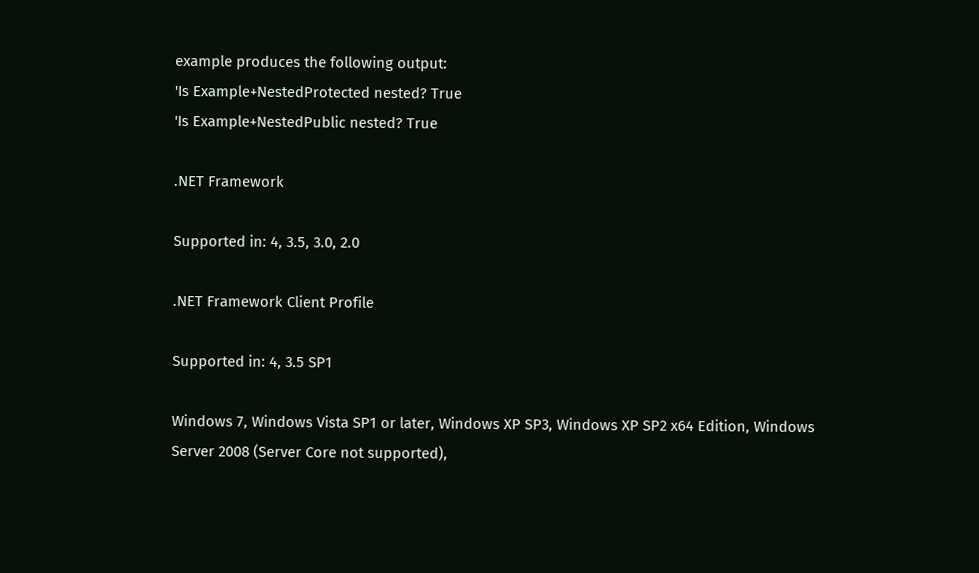example produces the following output:
'Is Example+NestedProtected nested? True
'Is Example+NestedPublic nested? True

.NET Framework

Supported in: 4, 3.5, 3.0, 2.0

.NET Framework Client Profile

Supported in: 4, 3.5 SP1

Windows 7, Windows Vista SP1 or later, Windows XP SP3, Windows XP SP2 x64 Edition, Windows Server 2008 (Server Core not supported),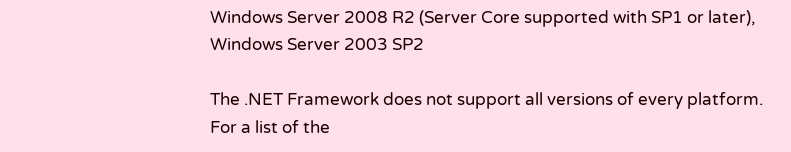Windows Server 2008 R2 (Server Core supported with SP1 or later), Windows Server 2003 SP2

The .NET Framework does not support all versions of every platform. For a list of the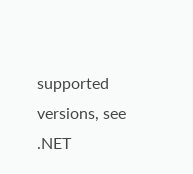supported versions, see .NET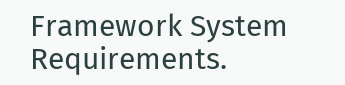Framework System Requirements.